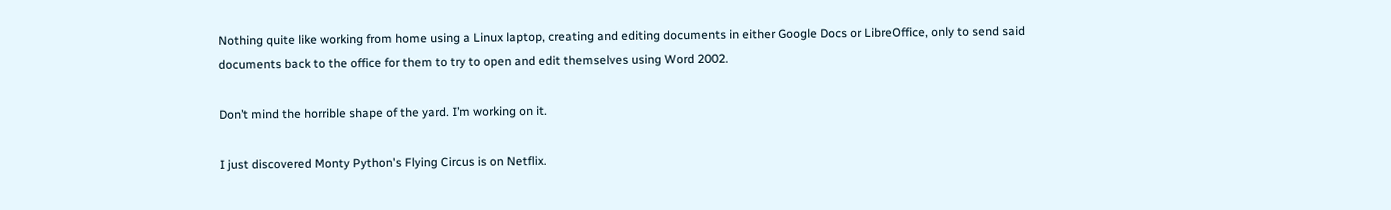Nothing quite like working from home using a Linux laptop, creating and editing documents in either Google Docs or LibreOffice, only to send said documents back to the office for them to try to open and edit themselves using Word 2002.

Don’t mind the horrible shape of the yard. I’m working on it.

I just discovered Monty Python's Flying Circus is on Netflix.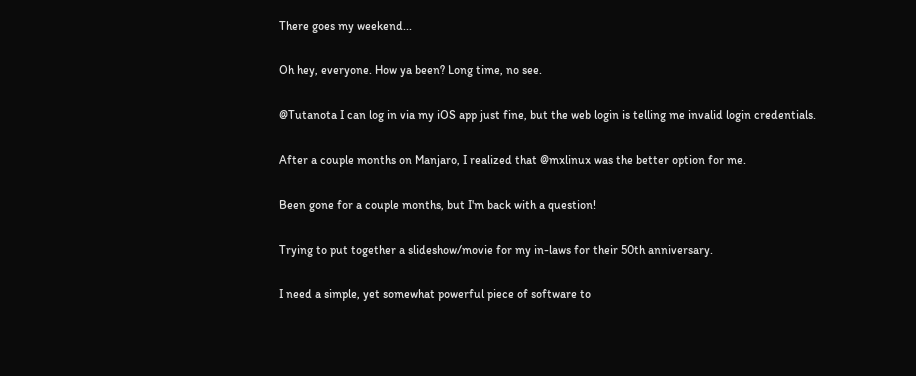There goes my weekend...

Oh hey, everyone. How ya been? Long time, no see.

@Tutanota I can log in via my iOS app just fine, but the web login is telling me invalid login credentials.

After a couple months on Manjaro, I realized that @mxlinux was the better option for me.

Been gone for a couple months, but I'm back with a question!

Trying to put together a slideshow/movie for my in-laws for their 50th anniversary.

I need a simple, yet somewhat powerful piece of software to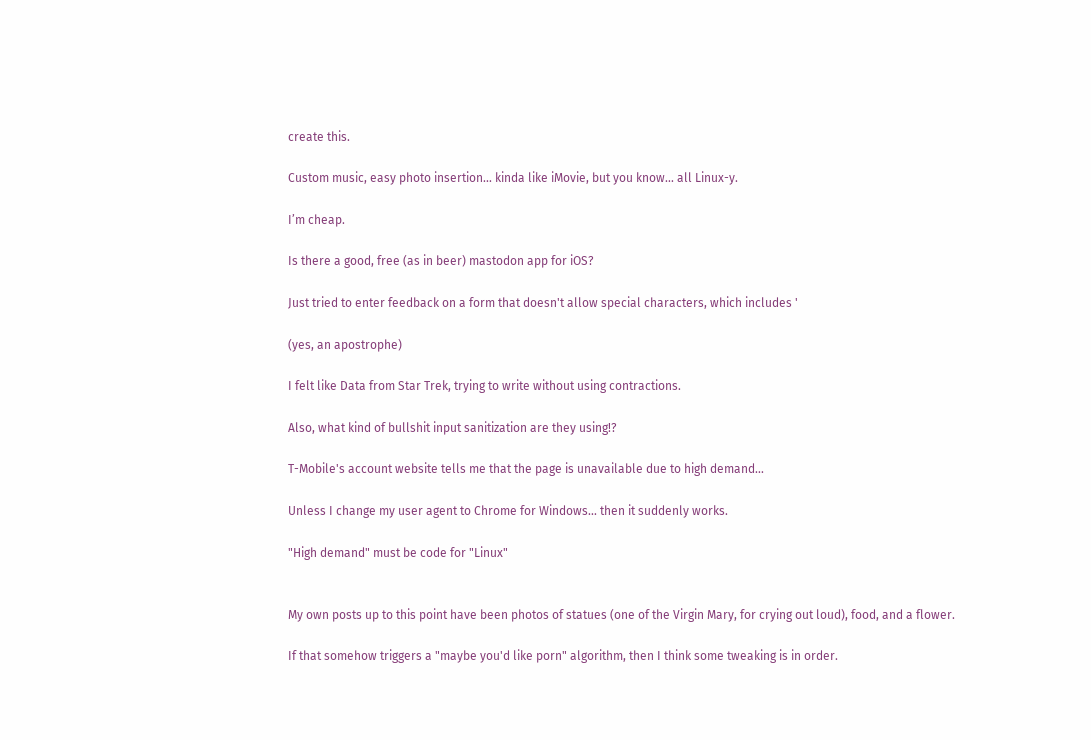create this.

Custom music, easy photo insertion... kinda like iMovie, but you know... all Linux-y.

I’m cheap.

Is there a good, free (as in beer) mastodon app for iOS?

Just tried to enter feedback on a form that doesn't allow special characters, which includes '

(yes, an apostrophe)

I felt like Data from Star Trek, trying to write without using contractions.

Also, what kind of bullshit input sanitization are they using!?

T-Mobile's account website tells me that the page is unavailable due to high demand...

Unless I change my user agent to Chrome for Windows... then it suddenly works.

"High demand" must be code for "Linux"


My own posts up to this point have been photos of statues (one of the Virgin Mary, for crying out loud), food, and a flower.

If that somehow triggers a "maybe you'd like porn" algorithm, then I think some tweaking is in order.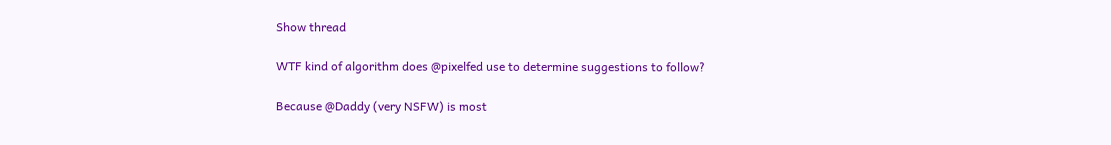Show thread

WTF kind of algorithm does @pixelfed use to determine suggestions to follow?

Because @Daddy (very NSFW) is most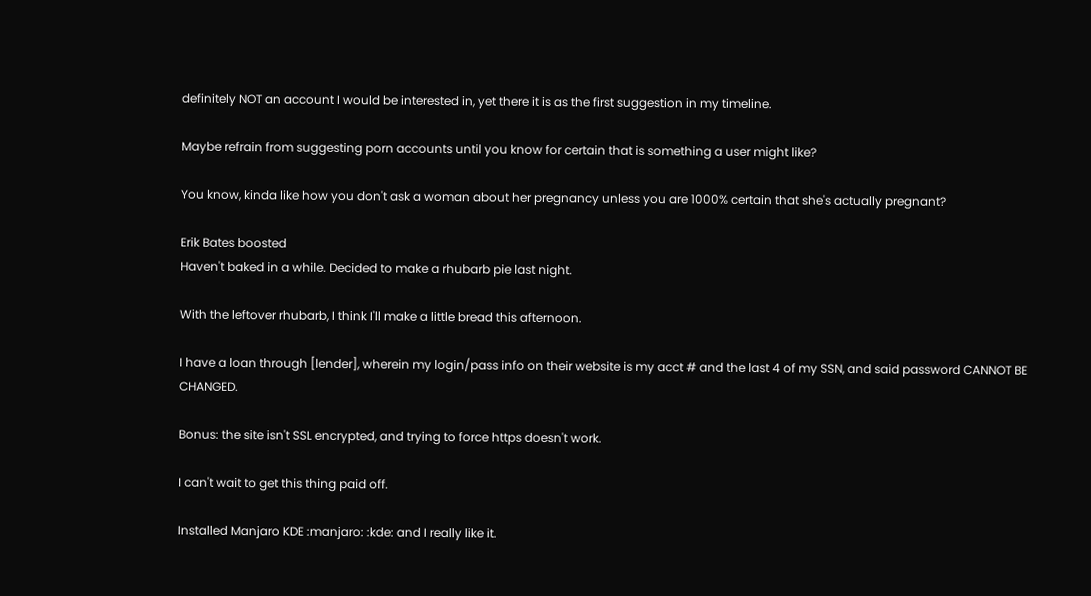definitely NOT an account I would be interested in, yet there it is as the first suggestion in my timeline.

Maybe refrain from suggesting porn accounts until you know for certain that is something a user might like?

You know, kinda like how you don't ask a woman about her pregnancy unless you are 1000% certain that she's actually pregnant?

Erik Bates boosted
Haven't baked in a while. Decided to make a rhubarb pie last night.

With the leftover rhubarb, I think I'll make a little bread this afternoon.

I have a loan through [lender], wherein my login/pass info on their website is my acct # and the last 4 of my SSN, and said password CANNOT BE CHANGED.

Bonus: the site isn't SSL encrypted, and trying to force https doesn't work.

I can't wait to get this thing paid off.

Installed Manjaro KDE :manjaro: :kde: and I really like it.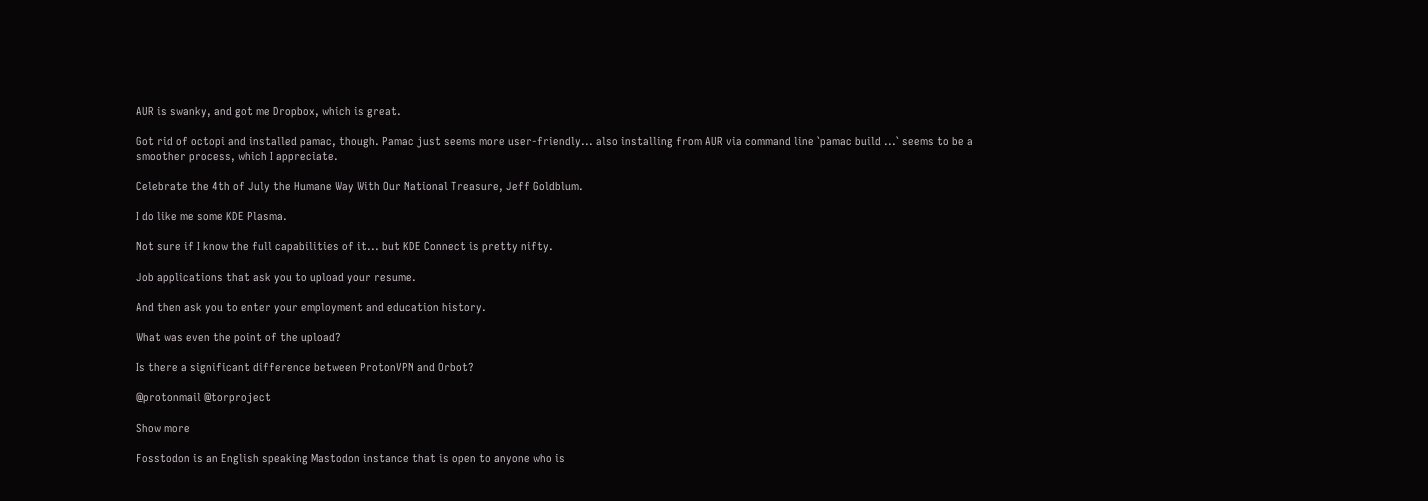AUR is swanky, and got me Dropbox, which is great.

Got rid of octopi and installed pamac, though. Pamac just seems more user-friendly... also installing from AUR via command line `pamac build ...` seems to be a smoother process, which I appreciate.

Celebrate the 4th of July the Humane Way With Our National Treasure, Jeff Goldblum.

I do like me some KDE Plasma.

Not sure if I know the full capabilities of it... but KDE Connect is pretty nifty.

Job applications that ask you to upload your resume.

And then ask you to enter your employment and education history.

What was even the point of the upload?

Is there a significant difference between ProtonVPN and Orbot?

@protonmail @torproject

Show more

Fosstodon is an English speaking Mastodon instance that is open to anyone who is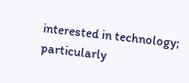interested in technology; particularly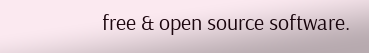free & open source software.